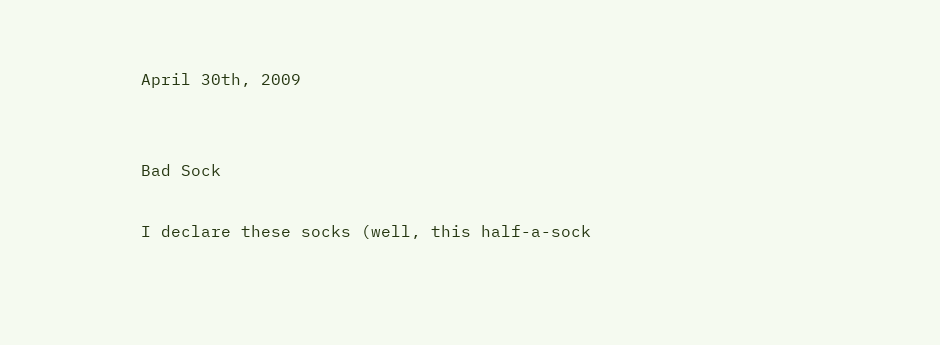April 30th, 2009


Bad Sock

I declare these socks (well, this half-a-sock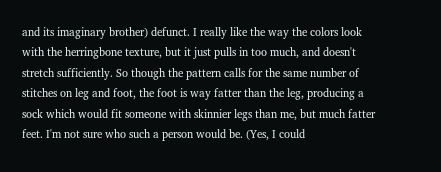and its imaginary brother) defunct. I really like the way the colors look with the herringbone texture, but it just pulls in too much, and doesn't stretch sufficiently. So though the pattern calls for the same number of stitches on leg and foot, the foot is way fatter than the leg, producing a sock which would fit someone with skinnier legs than me, but much fatter feet. I'm not sure who such a person would be. (Yes, I could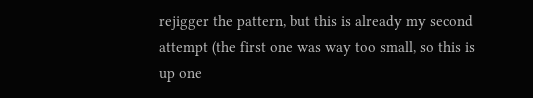rejigger the pattern, but this is already my second attempt (the first one was way too small, so this is up one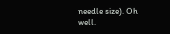needle size). Oh well.